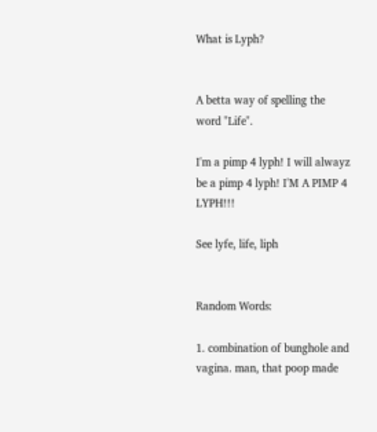What is Lyph?


A betta way of spelling the word "Life".

I'm a pimp 4 lyph! I will alwayz be a pimp 4 lyph! I'M A PIMP 4 LYPH!!!

See lyfe, life, liph


Random Words:

1. combination of bunghole and vagina. man, that poop made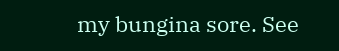my bungina sore. See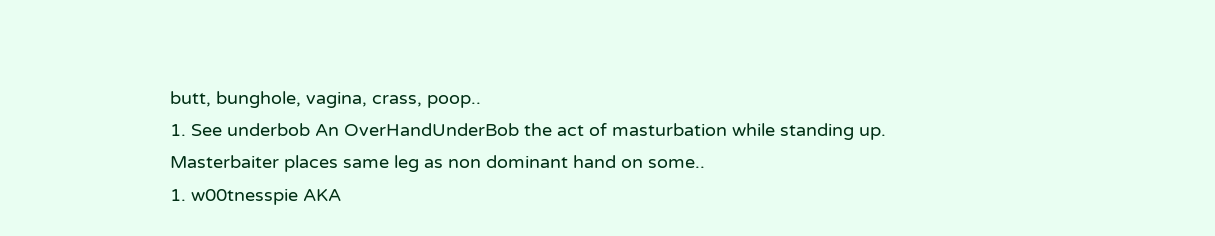butt, bunghole, vagina, crass, poop..
1. See underbob An OverHandUnderBob the act of masturbation while standing up. Masterbaiter places same leg as non dominant hand on some..
1. w00tnesspie AKA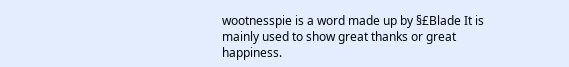wootnesspie is a word made up by §£Blade It is mainly used to show great thanks or great happiness.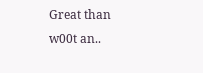Great than w00t an..